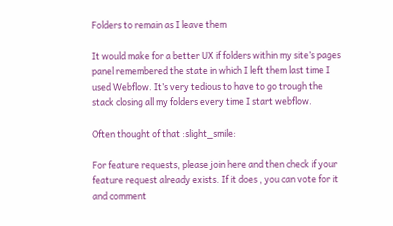Folders to remain as I leave them

It would make for a better UX if folders within my site’s pages panel remembered the state in which I left them last time I used Webflow. It’s very tedious to have to go trough the stack closing all my folders every time I start webflow.

Often thought of that :slight_smile:

For feature requests, please join here and then check if your feature request already exists. If it does , you can vote for it and comment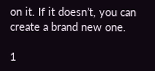on it. If it doesn’t, you can create a brand new one.

1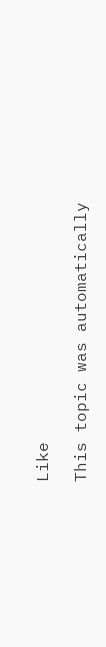Like

This topic was automatically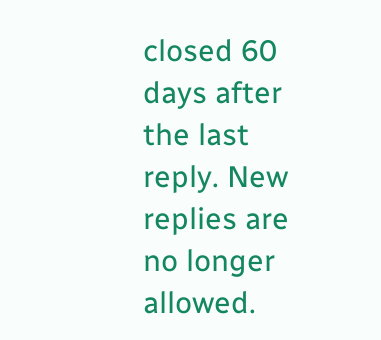closed 60 days after the last reply. New replies are no longer allowed.